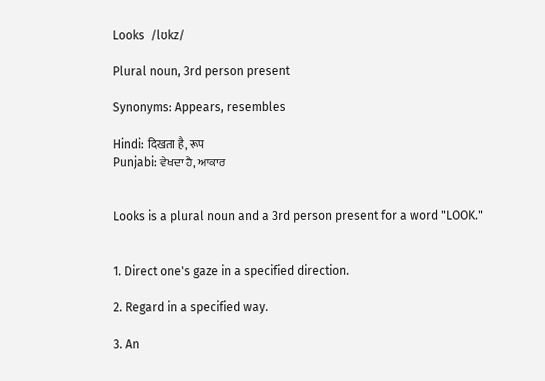Looks  /lʊkz/

Plural noun, 3rd person present

Synonyms: Appears, resembles

Hindi: दिखता है, रूप
Punjabi: ਵੇਖਦਾ ਹੈ, ਆਕਾਰ


Looks is a plural noun and a 3rd person present for a word "LOOK."


1. Direct one's gaze in a specified direction.

2. Regard in a specified way.

3. An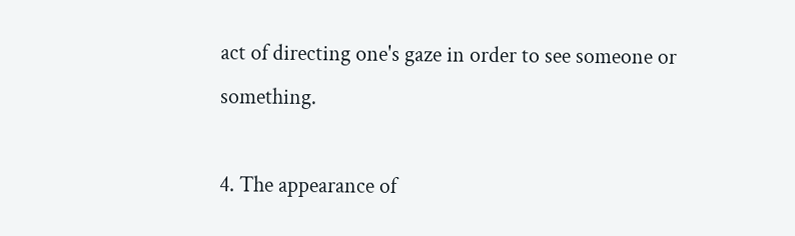act of directing one's gaze in order to see someone or something.

4. The appearance of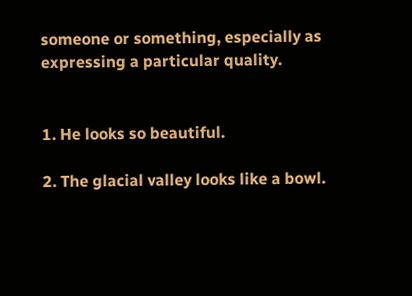someone or something, especially as expressing a particular quality.


1. He looks so beautiful.

2. The glacial valley looks like a bowl.